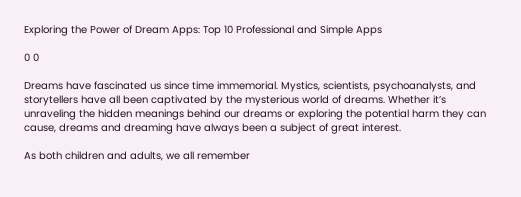Exploring the Power of Dream Apps: Top 10 Professional and Simple Apps

0 0

Dreams have fascinated us since time immemorial. Mystics, scientists, psychoanalysts, and storytellers have all been captivated by the mysterious world of dreams. Whether it’s unraveling the hidden meanings behind our dreams or exploring the potential harm they can cause, dreams and dreaming have always been a subject of great interest.

As both children and adults, we all remember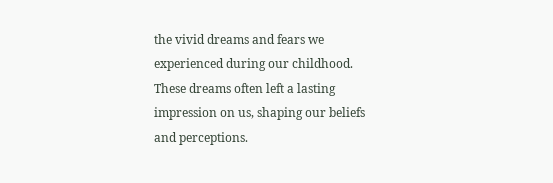the vivid dreams and fears we experienced during our childhood. These dreams often left a lasting impression on us, shaping our beliefs and perceptions.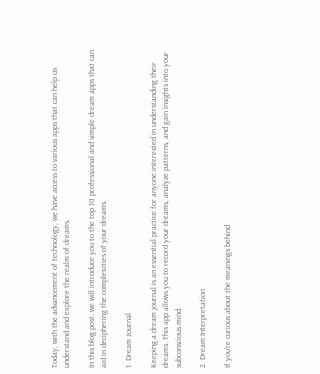Today, with the advancement of technology, we have access to various apps that can help us understand and explore the realm of dreams.

In this blog post, we will introduce you to the top 10 professional and simple dream apps that can aid in deciphering the complexities of your dreams.

1. Dream Journal

Keeping a dream journal is an essential practice for anyone interested in understanding their dreams. This app allows you to record your dreams, analyze patterns, and gain insights into your subconscious mind.

2. Dream Interpretation

If you’re curious about the meanings behind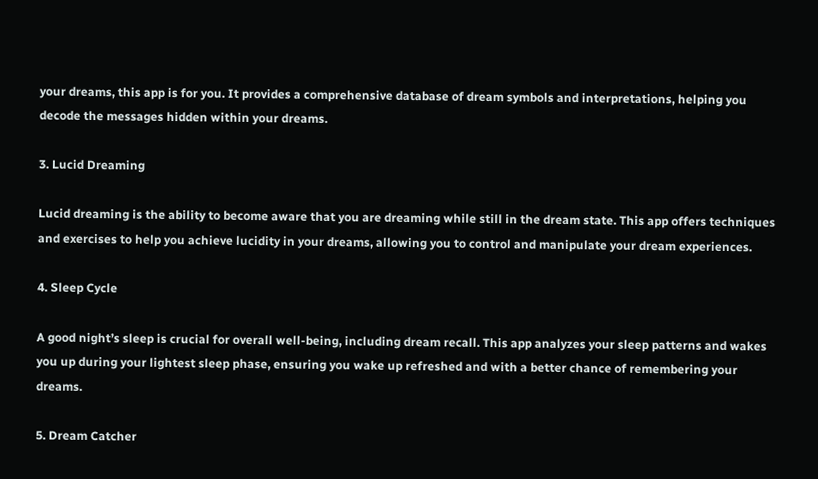your dreams, this app is for you. It provides a comprehensive database of dream symbols and interpretations, helping you decode the messages hidden within your dreams.

3. Lucid Dreaming

Lucid dreaming is the ability to become aware that you are dreaming while still in the dream state. This app offers techniques and exercises to help you achieve lucidity in your dreams, allowing you to control and manipulate your dream experiences.

4. Sleep Cycle

A good night’s sleep is crucial for overall well-being, including dream recall. This app analyzes your sleep patterns and wakes you up during your lightest sleep phase, ensuring you wake up refreshed and with a better chance of remembering your dreams.

5. Dream Catcher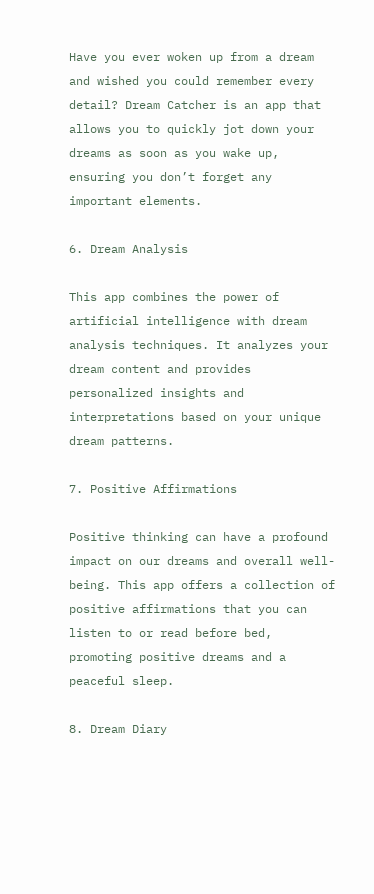Have you ever woken up from a dream and wished you could remember every detail? Dream Catcher is an app that allows you to quickly jot down your dreams as soon as you wake up, ensuring you don’t forget any important elements.

6. Dream Analysis

This app combines the power of artificial intelligence with dream analysis techniques. It analyzes your dream content and provides personalized insights and interpretations based on your unique dream patterns.

7. Positive Affirmations

Positive thinking can have a profound impact on our dreams and overall well-being. This app offers a collection of positive affirmations that you can listen to or read before bed, promoting positive dreams and a peaceful sleep.

8. Dream Diary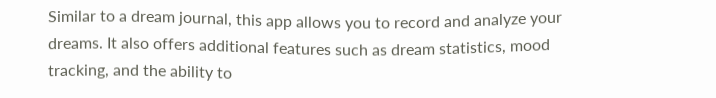Similar to a dream journal, this app allows you to record and analyze your dreams. It also offers additional features such as dream statistics, mood tracking, and the ability to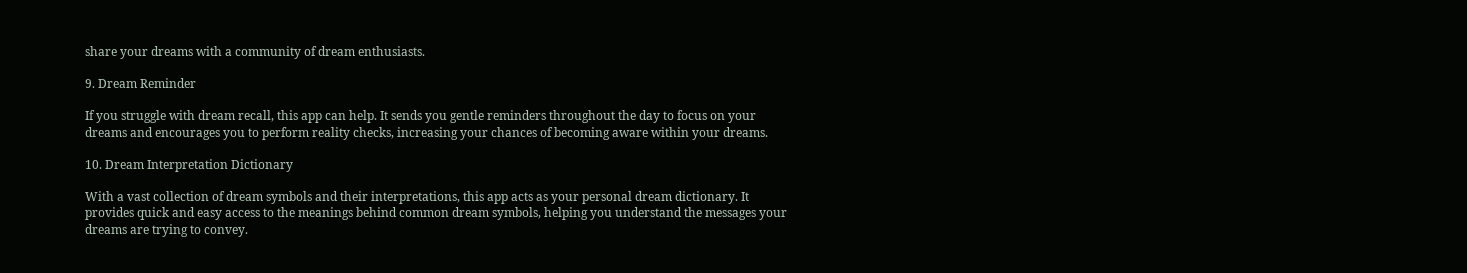share your dreams with a community of dream enthusiasts.

9. Dream Reminder

If you struggle with dream recall, this app can help. It sends you gentle reminders throughout the day to focus on your dreams and encourages you to perform reality checks, increasing your chances of becoming aware within your dreams.

10. Dream Interpretation Dictionary

With a vast collection of dream symbols and their interpretations, this app acts as your personal dream dictionary. It provides quick and easy access to the meanings behind common dream symbols, helping you understand the messages your dreams are trying to convey.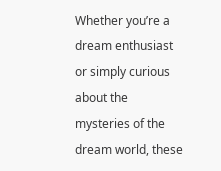Whether you’re a dream enthusiast or simply curious about the mysteries of the dream world, these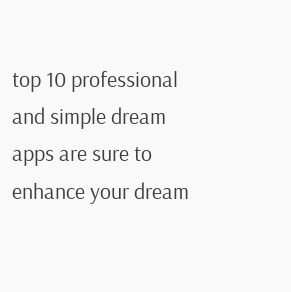top 10 professional and simple dream apps are sure to enhance your dream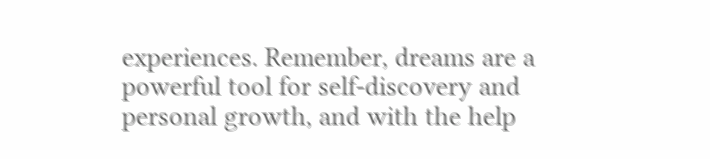experiences. Remember, dreams are a powerful tool for self-discovery and personal growth, and with the help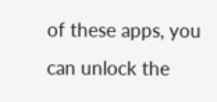of these apps, you can unlock the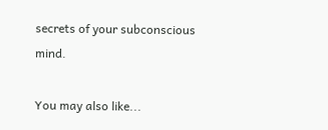secrets of your subconscious mind.

You may also like...